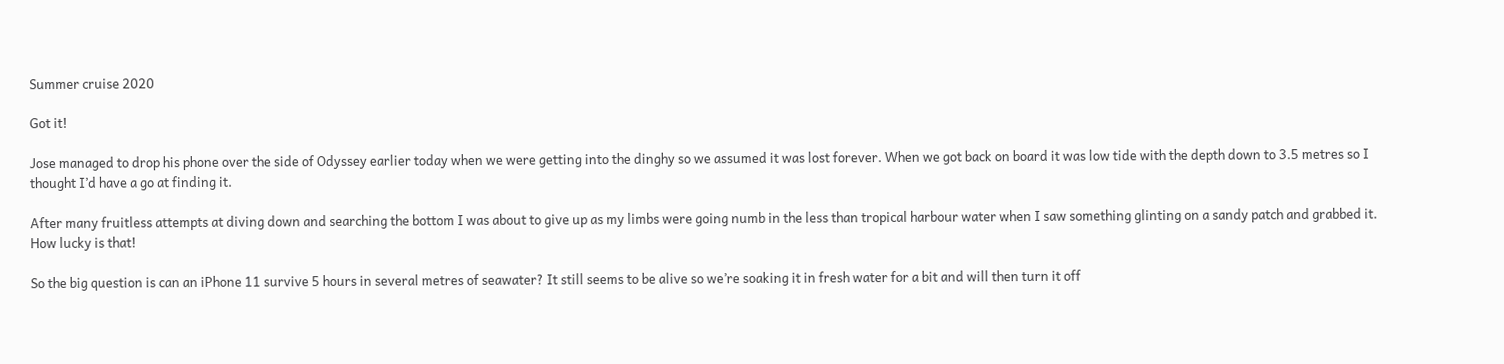Summer cruise 2020

Got it!

Jose managed to drop his phone over the side of Odyssey earlier today when we were getting into the dinghy so we assumed it was lost forever. When we got back on board it was low tide with the depth down to 3.5 metres so I thought I’d have a go at finding it.

After many fruitless attempts at diving down and searching the bottom I was about to give up as my limbs were going numb in the less than tropical harbour water when I saw something glinting on a sandy patch and grabbed it. How lucky is that!

So the big question is can an iPhone 11 survive 5 hours in several metres of seawater? It still seems to be alive so we’re soaking it in fresh water for a bit and will then turn it off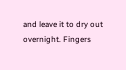and leave it to dry out overnight. Fingers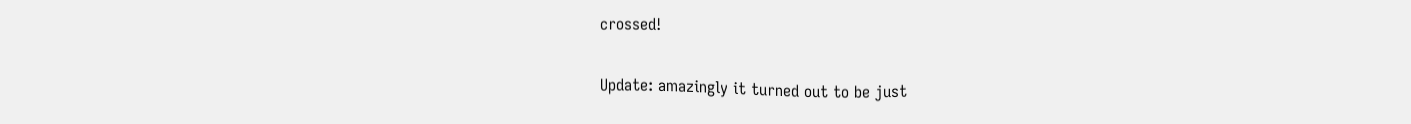crossed!

Update: amazingly it turned out to be just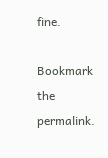fine.

Bookmark the permalink.